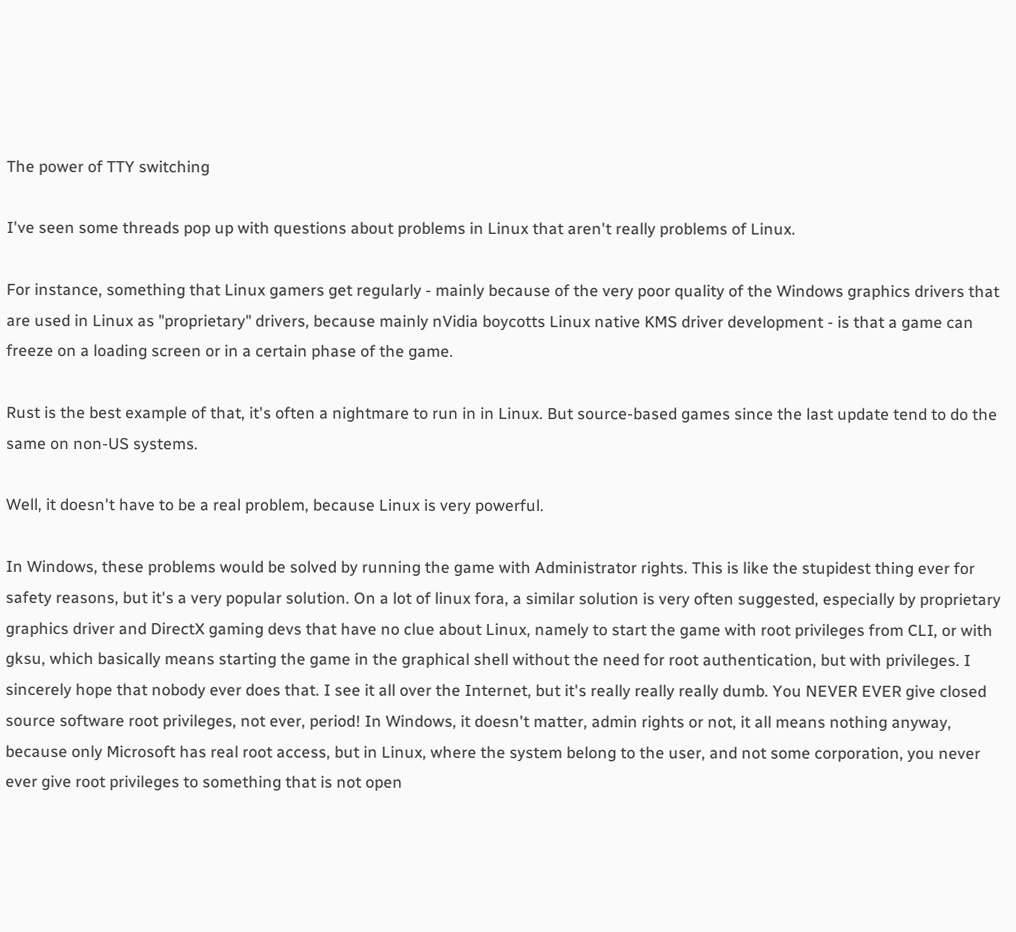The power of TTY switching

I've seen some threads pop up with questions about problems in Linux that aren't really problems of Linux.

For instance, something that Linux gamers get regularly - mainly because of the very poor quality of the Windows graphics drivers that are used in Linux as "proprietary" drivers, because mainly nVidia boycotts Linux native KMS driver development - is that a game can freeze on a loading screen or in a certain phase of the game.

Rust is the best example of that, it's often a nightmare to run in in Linux. But source-based games since the last update tend to do the same on non-US systems.

Well, it doesn't have to be a real problem, because Linux is very powerful.

In Windows, these problems would be solved by running the game with Administrator rights. This is like the stupidest thing ever for safety reasons, but it's a very popular solution. On a lot of linux fora, a similar solution is very often suggested, especially by proprietary graphics driver and DirectX gaming devs that have no clue about Linux, namely to start the game with root privileges from CLI, or with gksu, which basically means starting the game in the graphical shell without the need for root authentication, but with privileges. I sincerely hope that nobody ever does that. I see it all over the Internet, but it's really really really dumb. You NEVER EVER give closed source software root privileges, not ever, period! In Windows, it doesn't matter, admin rights or not, it all means nothing anyway, because only Microsoft has real root access, but in Linux, where the system belong to the user, and not some corporation, you never ever give root privileges to something that is not open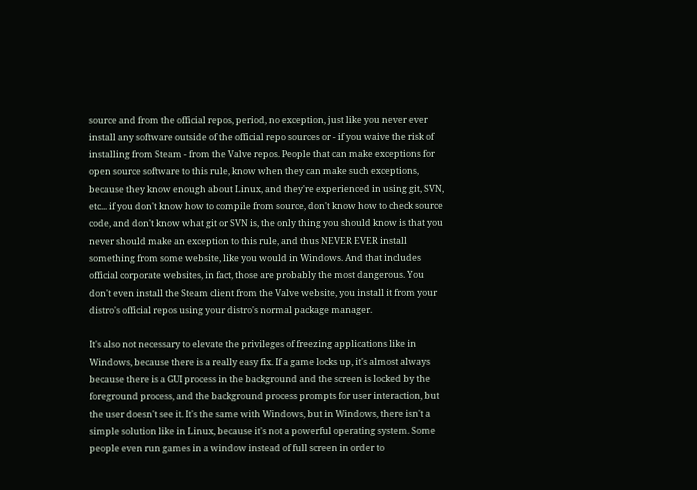source and from the official repos, period, no exception, just like you never ever install any software outside of the official repo sources or - if you waive the risk of installing from Steam - from the Valve repos. People that can make exceptions for open source software to this rule, know when they can make such exceptions, because they know enough about Linux, and they're experienced in using git, SVN, etc... if you don't know how to compile from source, don't know how to check source code, and don't know what git or SVN is, the only thing you should know is that you never should make an exception to this rule, and thus NEVER EVER install something from some website, like you would in Windows. And that includes official corporate websites, in fact, those are probably the most dangerous. You don't even install the Steam client from the Valve website, you install it from your distro's official repos using your distro's normal package manager.

It's also not necessary to elevate the privileges of freezing applications like in Windows, because there is a really easy fix. If a game locks up, it's almost always because there is a GUI process in the background and the screen is locked by the foreground process, and the background process prompts for user interaction, but the user doesn't see it. It's the same with Windows, but in Windows, there isn't a simple solution like in Linux, because it's not a powerful operating system. Some people even run games in a window instead of full screen in order to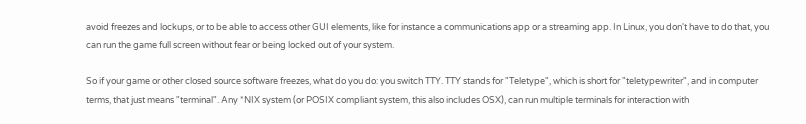avoid freezes and lockups, or to be able to access other GUI elements, like for instance a communications app or a streaming app. In Linux, you don't have to do that, you can run the game full screen without fear or being locked out of your system.

So if your game or other closed source software freezes, what do you do: you switch TTY. TTY stands for "Teletype", which is short for "teletypewriter", and in computer terms, that just means "terminal". Any *NIX system (or POSIX compliant system, this also includes OSX), can run multiple terminals for interaction with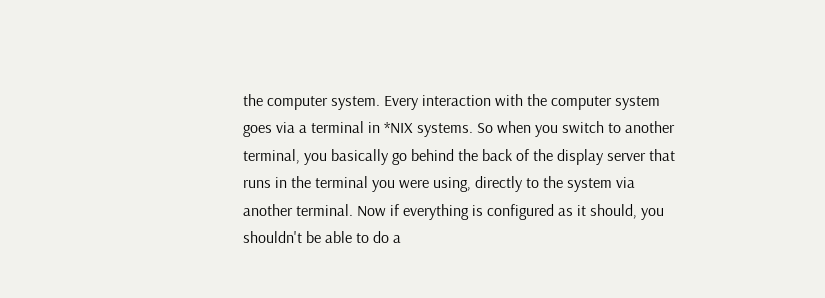the computer system. Every interaction with the computer system goes via a terminal in *NIX systems. So when you switch to another terminal, you basically go behind the back of the display server that runs in the terminal you were using, directly to the system via another terminal. Now if everything is configured as it should, you shouldn't be able to do a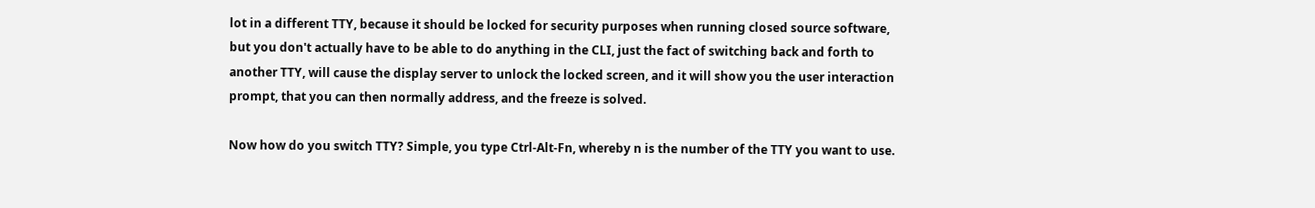lot in a different TTY, because it should be locked for security purposes when running closed source software, but you don't actually have to be able to do anything in the CLI, just the fact of switching back and forth to another TTY, will cause the display server to unlock the locked screen, and it will show you the user interaction prompt, that you can then normally address, and the freeze is solved.

Now how do you switch TTY? Simple, you type Ctrl-Alt-Fn, whereby n is the number of the TTY you want to use.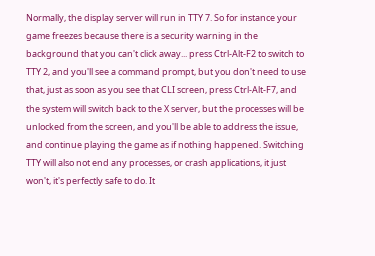Normally, the display server will run in TTY 7. So for instance your game freezes because there is a security warning in the background that you can't click away... press Ctrl-Alt-F2 to switch to TTY 2, and you'll see a command prompt, but you don't need to use that, just as soon as you see that CLI screen, press Ctrl-Alt-F7, and the system will switch back to the X server, but the processes will be unlocked from the screen, and you'll be able to address the issue, and continue playing the game as if nothing happened. Switching TTY will also not end any processes, or crash applications, it just won't, it's perfectly safe to do. It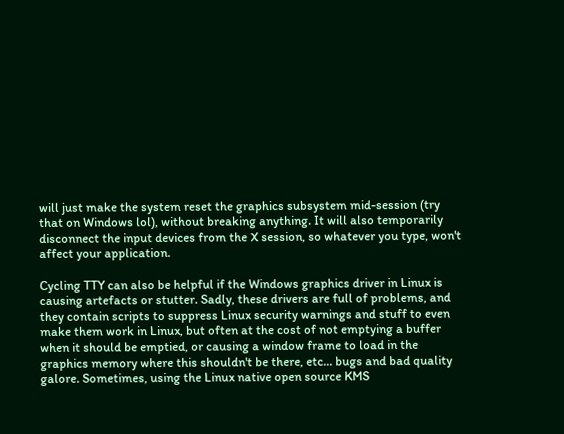will just make the system reset the graphics subsystem mid-session (try that on Windows lol), without breaking anything. It will also temporarily disconnect the input devices from the X session, so whatever you type, won't affect your application.

Cycling TTY can also be helpful if the Windows graphics driver in Linux is causing artefacts or stutter. Sadly, these drivers are full of problems, and they contain scripts to suppress Linux security warnings and stuff to even make them work in Linux, but often at the cost of not emptying a buffer when it should be emptied, or causing a window frame to load in the graphics memory where this shouldn't be there, etc... bugs and bad quality galore. Sometimes, using the Linux native open source KMS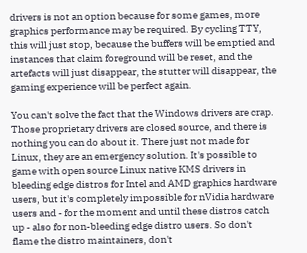drivers is not an option because for some games, more graphics performance may be required. By cycling TTY, this will just stop, because the buffers will be emptied and instances that claim foreground will be reset, and the artefacts will just disappear, the stutter will disappear, the gaming experience will be perfect again.

You can't solve the fact that the Windows drivers are crap. Those proprietary drivers are closed source, and there is nothing you can do about it. There just not made for Linux, they are an emergency solution. It's possible to game with open source Linux native KMS drivers in bleeding edge distros for Intel and AMD graphics hardware users, but it's completely impossible for nVidia hardware users and - for the moment and until these distros catch up - also for non-bleeding edge distro users. So don't flame the distro maintainers, don't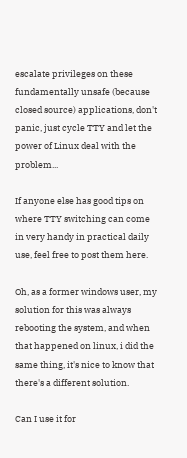escalate privileges on these fundamentally unsafe (because closed source) applications, don't panic, just cycle TTY and let the power of Linux deal with the problem...

If anyone else has good tips on where TTY switching can come in very handy in practical daily use, feel free to post them here.

Oh, as a former windows user, my solution for this was always rebooting the system, and when that happened on linux, i did the same thing, it's nice to know that there's a different solution.

Can I use it for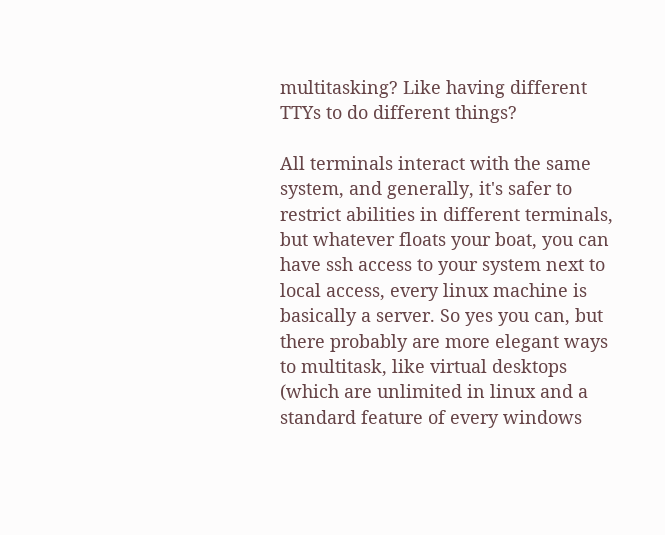multitasking? Like having different TTYs to do different things?

All terminals interact with the same system, and generally, it's safer to restrict abilities in different terminals, but whatever floats your boat, you can have ssh access to your system next to local access, every linux machine is basically a server. So yes you can, but there probably are more elegant ways to multitask, like virtual desktops (which are unlimited in linux and a standard feature of every windows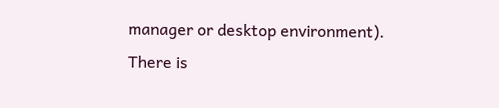manager or desktop environment). There is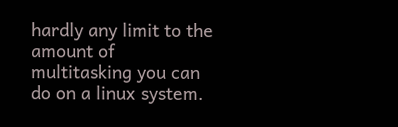hardly any limit to the amount of multitasking you can do on a linux system.